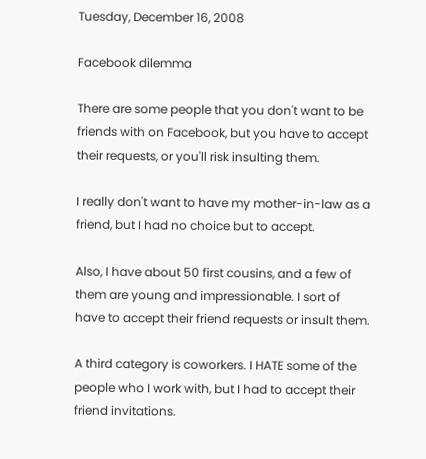Tuesday, December 16, 2008

Facebook dilemma

There are some people that you don't want to be friends with on Facebook, but you have to accept their requests, or you'll risk insulting them.

I really don't want to have my mother-in-law as a friend, but I had no choice but to accept.

Also, I have about 50 first cousins, and a few of them are young and impressionable. I sort of have to accept their friend requests or insult them.

A third category is coworkers. I HATE some of the people who I work with, but I had to accept their friend invitations.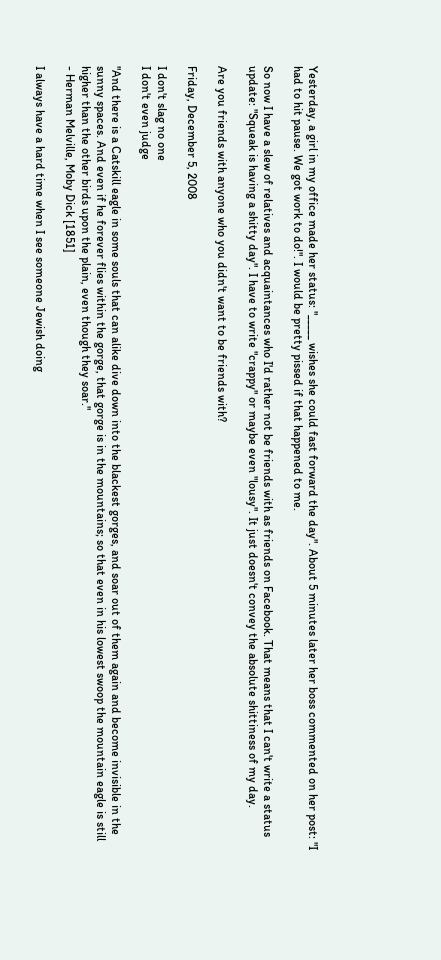Yesterday, a girl in my office made her status: "_____ wishes she could fast forward the day". About 5 minutes later her boss commented on her post: "I had to hit pause. We got work to do!". I would be pretty pissed if that happened to me.

So now I have a slew of relatives and acquaintances who I'd rather not be friends with as friends on Facebook. That means that I can't write a status update: "Squeak is having a shitty day". I have to write "crappy" or maybe even "lousy". It just doesn't convey the absolute shittiness of my day.

Are you friends with anyone who you didn't want to be friends with?

Friday, December 5, 2008

I don't slag no one
I don't even judge

"And there is a Catskill eagle in some souls that can alike dive down into the blackest gorges, and soar out of them again and become invisible in the sunny spaces. And even if he forever flies within the gorge, that gorge is in the mountains; so that even in his lowest swoop the mountain eagle is still higher than the other birds upon the plain, even though they soar."
- Herman Melville, Moby Dick [1851]

I always have a hard time when I see someone Jewish doing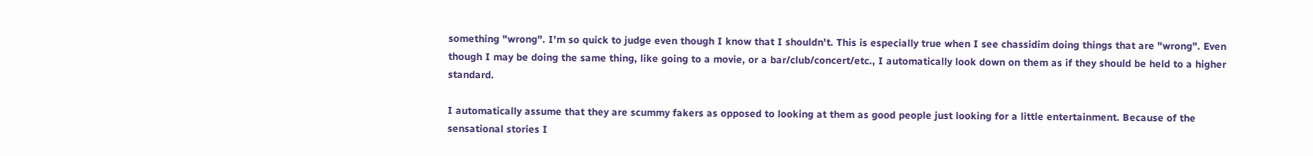something "wrong". I'm so quick to judge even though I know that I shouldn't. This is especially true when I see chassidim doing things that are "wrong". Even though I may be doing the same thing, like going to a movie, or a bar/club/concert/etc., I automatically look down on them as if they should be held to a higher standard.

I automatically assume that they are scummy fakers as opposed to looking at them as good people just looking for a little entertainment. Because of the sensational stories I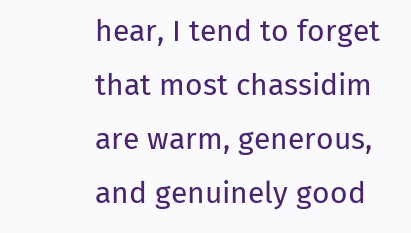hear, I tend to forget that most chassidim are warm, generous, and genuinely good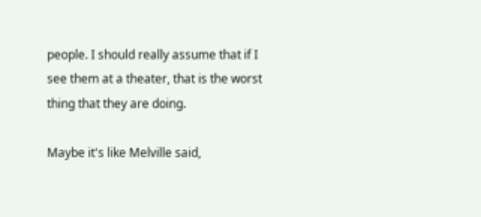people. I should really assume that if I see them at a theater, that is the worst thing that they are doing.

Maybe it's like Melville said,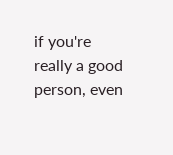if you're really a good person, even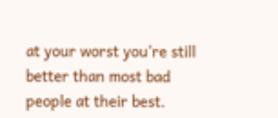at your worst you're still better than most bad people at their best.